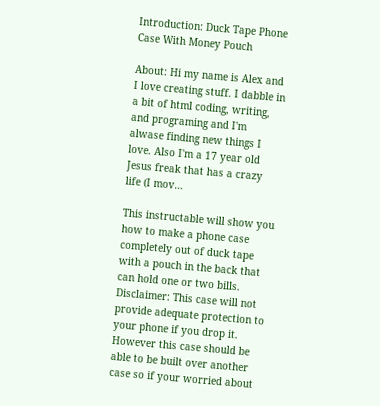Introduction: Duck Tape Phone Case With Money Pouch

About: Hi my name is Alex and I love creating stuff. I dabble in a bit of html coding, writing, and programing and I'm alwase finding new things I love. Also I'm a 17 year old Jesus freak that has a crazy life (I mov…

This instructable will show you how to make a phone case completely out of duck tape with a pouch in the back that can hold one or two bills. Disclaimer: This case will not provide adequate protection to your phone if you drop it. However this case should be able to be built over another case so if your worried about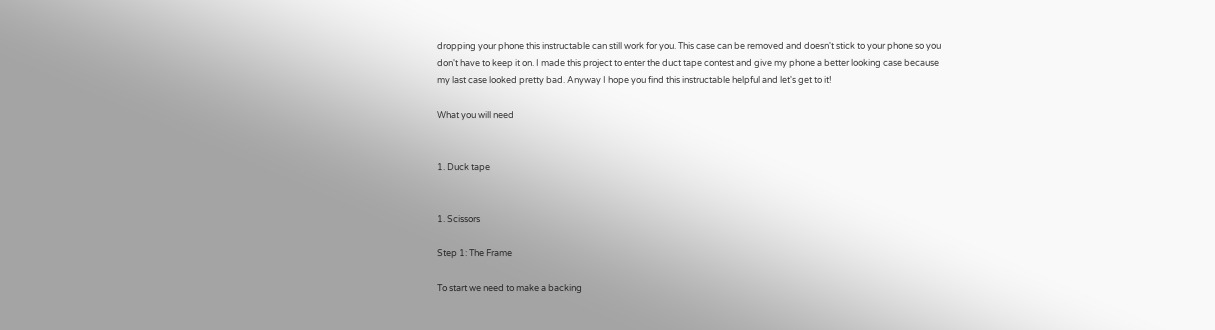dropping your phone this instructable can still work for you. This case can be removed and doesn't stick to your phone so you don't have to keep it on. I made this project to enter the duct tape contest and give my phone a better looking case because my last case looked pretty bad. Anyway I hope you find this instructable helpful and let's get to it!

What you will need


1. Duck tape


1. Scissors

Step 1: The Frame

To start we need to make a backing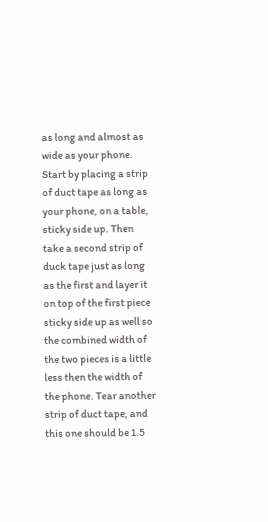as long and almost as wide as your phone. Start by placing a strip of duct tape as long as your phone, on a table, sticky side up. Then take a second strip of duck tape just as long as the first and layer it on top of the first piece sticky side up as well so the combined width of the two pieces is a little less then the width of the phone. Tear another strip of duct tape, and this one should be 1.5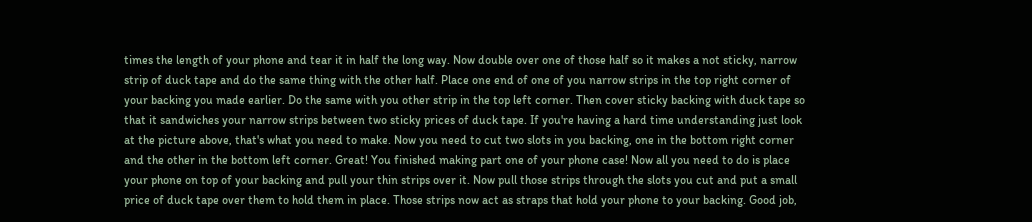times the length of your phone and tear it in half the long way. Now double over one of those half so it makes a not sticky, narrow strip of duck tape and do the same thing with the other half. Place one end of one of you narrow strips in the top right corner of your backing you made earlier. Do the same with you other strip in the top left corner. Then cover sticky backing with duck tape so that it sandwiches your narrow strips between two sticky prices of duck tape. If you're having a hard time understanding just look at the picture above, that's what you need to make. Now you need to cut two slots in you backing, one in the bottom right corner and the other in the bottom left corner. Great! You finished making part one of your phone case! Now all you need to do is place your phone on top of your backing and pull your thin strips over it. Now pull those strips through the slots you cut and put a small price of duck tape over them to hold them in place. Those strips now act as straps that hold your phone to your backing. Good job,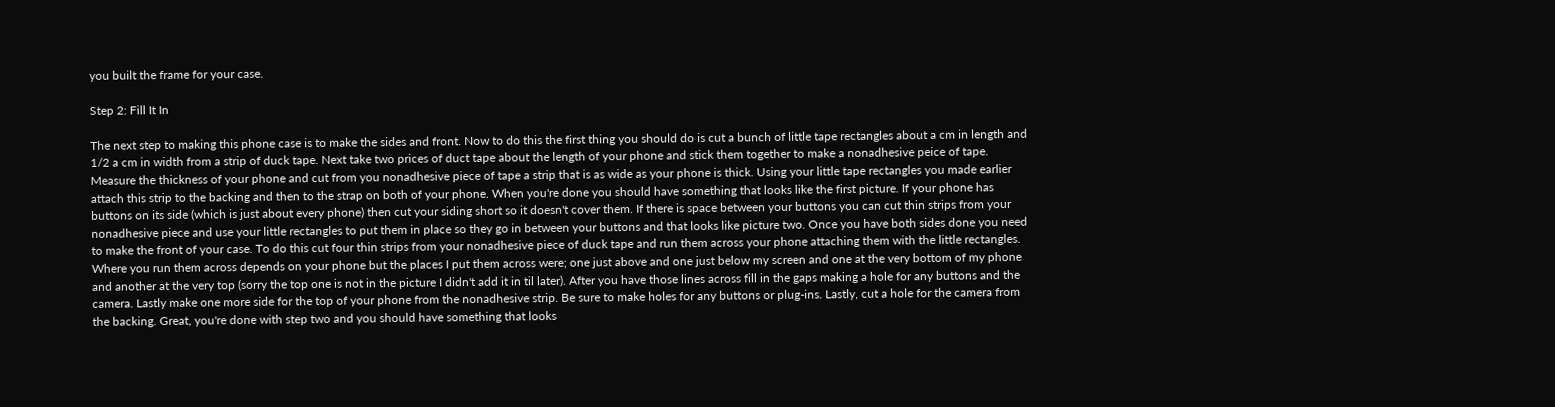you built the frame for your case.

Step 2: Fill It In

The next step to making this phone case is to make the sides and front. Now to do this the first thing you should do is cut a bunch of little tape rectangles about a cm in length and 1/2 a cm in width from a strip of duck tape. Next take two prices of duct tape about the length of your phone and stick them together to make a nonadhesive peice of tape. Measure the thickness of your phone and cut from you nonadhesive piece of tape a strip that is as wide as your phone is thick. Using your little tape rectangles you made earlier attach this strip to the backing and then to the strap on both of your phone. When you're done you should have something that looks like the first picture. If your phone has buttons on its side (which is just about every phone) then cut your siding short so it doesn't cover them. If there is space between your buttons you can cut thin strips from your nonadhesive piece and use your little rectangles to put them in place so they go in between your buttons and that looks like picture two. Once you have both sides done you need to make the front of your case. To do this cut four thin strips from your nonadhesive piece of duck tape and run them across your phone attaching them with the little rectangles. Where you run them across depends on your phone but the places I put them across were; one just above and one just below my screen and one at the very bottom of my phone and another at the very top (sorry the top one is not in the picture I didn't add it in til later). After you have those lines across fill in the gaps making a hole for any buttons and the camera. Lastly make one more side for the top of your phone from the nonadhesive strip. Be sure to make holes for any buttons or plug-ins. Lastly, cut a hole for the camera from the backing. Great, you're done with step two and you should have something that looks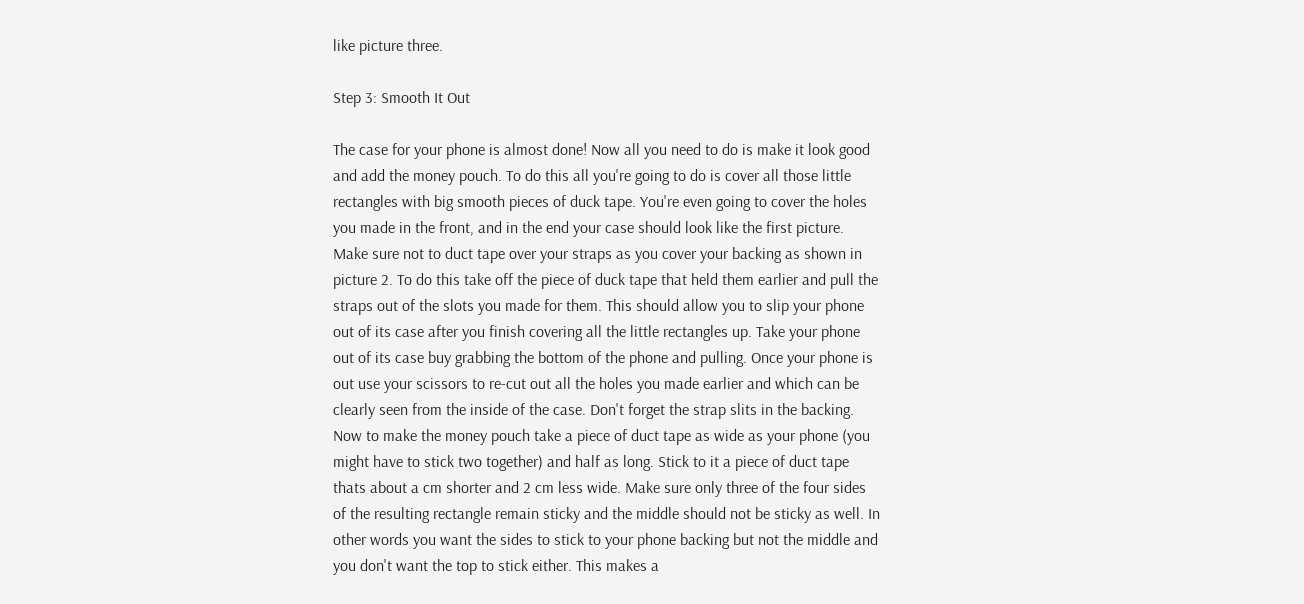like picture three.

Step 3: Smooth It Out

The case for your phone is almost done! Now all you need to do is make it look good and add the money pouch. To do this all you're going to do is cover all those little rectangles with big smooth pieces of duck tape. You're even going to cover the holes you made in the front, and in the end your case should look like the first picture. Make sure not to duct tape over your straps as you cover your backing as shown in picture 2. To do this take off the piece of duck tape that held them earlier and pull the straps out of the slots you made for them. This should allow you to slip your phone out of its case after you finish covering all the little rectangles up. Take your phone out of its case buy grabbing the bottom of the phone and pulling. Once your phone is out use your scissors to re-cut out all the holes you made earlier and which can be clearly seen from the inside of the case. Don't forget the strap slits in the backing. Now to make the money pouch take a piece of duct tape as wide as your phone (you might have to stick two together) and half as long. Stick to it a piece of duct tape thats about a cm shorter and 2 cm less wide. Make sure only three of the four sides of the resulting rectangle remain sticky and the middle should not be sticky as well. In other words you want the sides to stick to your phone backing but not the middle and you don't want the top to stick either. This makes a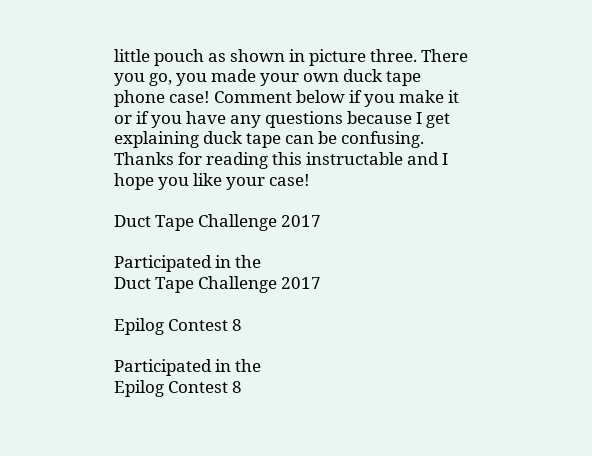little pouch as shown in picture three. There you go, you made your own duck tape phone case! Comment below if you make it or if you have any questions because I get explaining duck tape can be confusing. Thanks for reading this instructable and I hope you like your case!

Duct Tape Challenge 2017

Participated in the
Duct Tape Challenge 2017

Epilog Contest 8

Participated in the
Epilog Contest 8